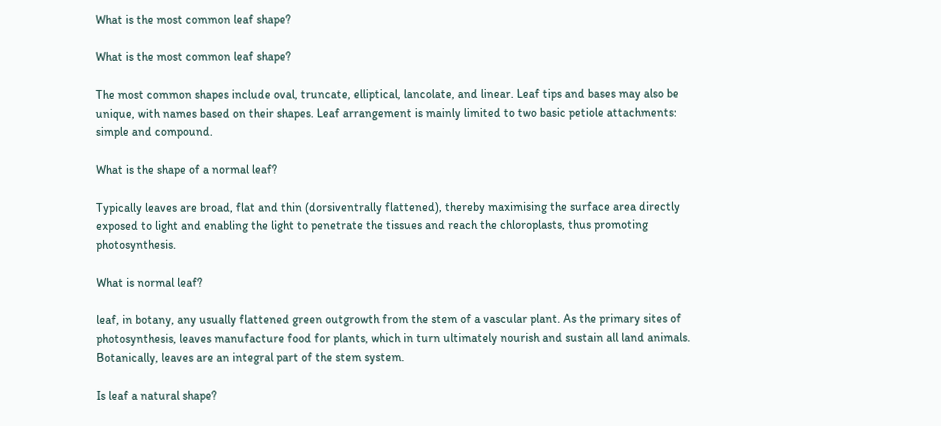What is the most common leaf shape?

What is the most common leaf shape?

The most common shapes include oval, truncate, elliptical, lancolate, and linear. Leaf tips and bases may also be unique, with names based on their shapes. Leaf arrangement is mainly limited to two basic petiole attachments: simple and compound.

What is the shape of a normal leaf?

Typically leaves are broad, flat and thin (dorsiventrally flattened), thereby maximising the surface area directly exposed to light and enabling the light to penetrate the tissues and reach the chloroplasts, thus promoting photosynthesis.

What is normal leaf?

leaf, in botany, any usually flattened green outgrowth from the stem of a vascular plant. As the primary sites of photosynthesis, leaves manufacture food for plants, which in turn ultimately nourish and sustain all land animals. Botanically, leaves are an integral part of the stem system.

Is leaf a natural shape?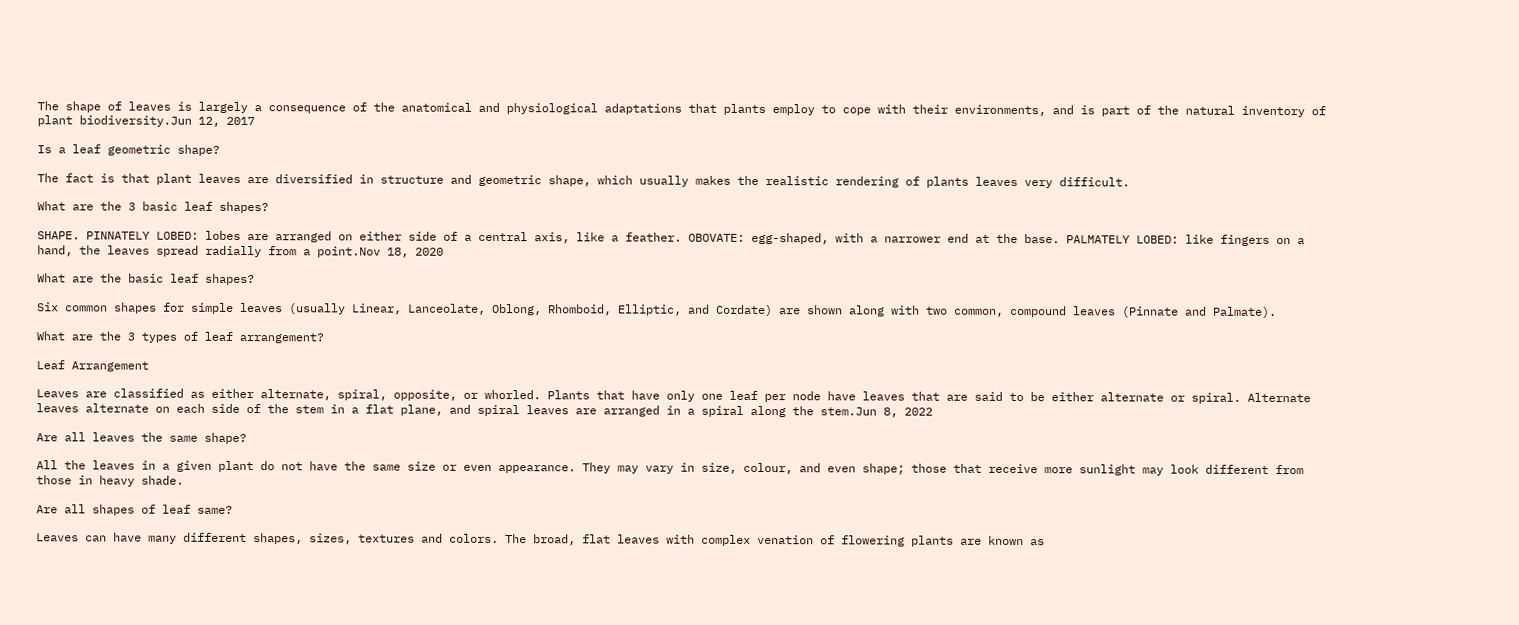The shape of leaves is largely a consequence of the anatomical and physiological adaptations that plants employ to cope with their environments, and is part of the natural inventory of plant biodiversity.Jun 12, 2017

Is a leaf geometric shape?

The fact is that plant leaves are diversified in structure and geometric shape, which usually makes the realistic rendering of plants leaves very difficult.

What are the 3 basic leaf shapes?

SHAPE. PINNATELY LOBED: lobes are arranged on either side of a central axis, like a feather. OBOVATE: egg-shaped, with a narrower end at the base. PALMATELY LOBED: like fingers on a hand, the leaves spread radially from a point.Nov 18, 2020

What are the basic leaf shapes?

Six common shapes for simple leaves (usually Linear, Lanceolate, Oblong, Rhomboid, Elliptic, and Cordate) are shown along with two common, compound leaves (Pinnate and Palmate).

What are the 3 types of leaf arrangement?

Leaf Arrangement

Leaves are classified as either alternate, spiral, opposite, or whorled. Plants that have only one leaf per node have leaves that are said to be either alternate or spiral. Alternate leaves alternate on each side of the stem in a flat plane, and spiral leaves are arranged in a spiral along the stem.Jun 8, 2022

Are all leaves the same shape?

All the leaves in a given plant do not have the same size or even appearance. They may vary in size, colour, and even shape; those that receive more sunlight may look different from those in heavy shade.

Are all shapes of leaf same?

Leaves can have many different shapes, sizes, textures and colors. The broad, flat leaves with complex venation of flowering plants are known as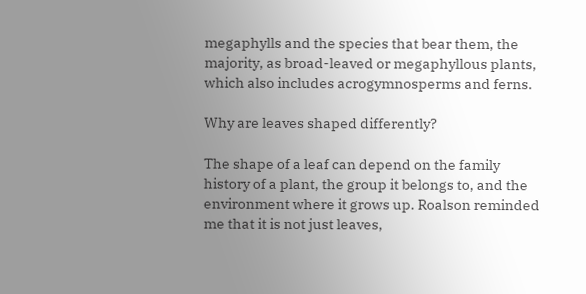megaphylls and the species that bear them, the majority, as broad-leaved or megaphyllous plants, which also includes acrogymnosperms and ferns.

Why are leaves shaped differently?

The shape of a leaf can depend on the family history of a plant, the group it belongs to, and the environment where it grows up. Roalson reminded me that it is not just leaves,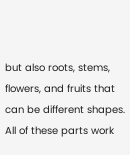but also roots, stems, flowers, and fruits that can be different shapes. All of these parts work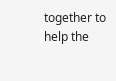together to help the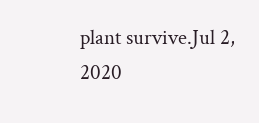plant survive.Jul 2, 2020